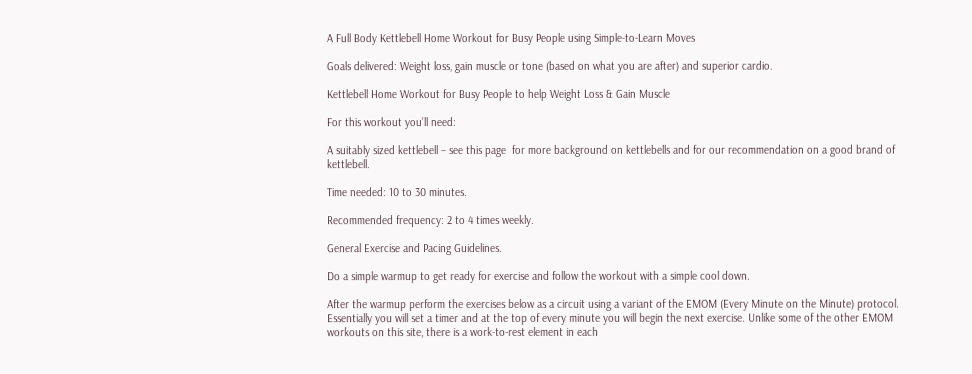A Full Body Kettlebell Home Workout for Busy People using Simple-to-Learn Moves

Goals delivered: Weight loss, gain muscle or tone (based on what you are after) and superior cardio.

Kettlebell Home Workout for Busy People to help Weight Loss & Gain Muscle

For this workout you’ll need:

A suitably sized kettlebell – see this page  for more background on kettlebells and for our recommendation on a good brand of kettlebell.

Time needed: 10 to 30 minutes.

Recommended frequency: 2 to 4 times weekly.

General Exercise and Pacing Guidelines.

Do a simple warmup to get ready for exercise and follow the workout with a simple cool down.

After the warmup perform the exercises below as a circuit using a variant of the EMOM (Every Minute on the Minute) protocol. Essentially you will set a timer and at the top of every minute you will begin the next exercise. Unlike some of the other EMOM workouts on this site, there is a work-to-rest element in each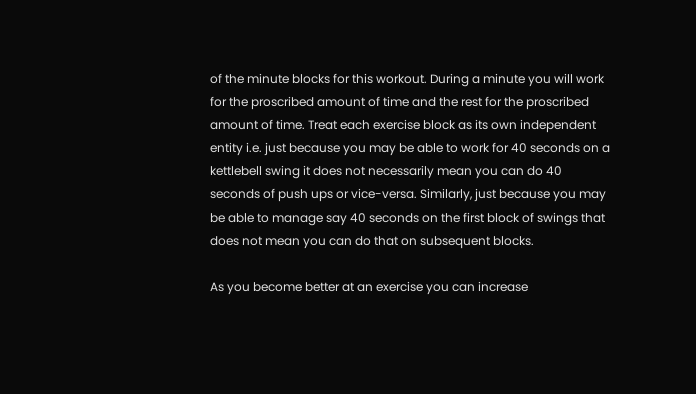of the minute blocks for this workout. During a minute you will work for the proscribed amount of time and the rest for the proscribed amount of time. Treat each exercise block as its own independent entity i.e. just because you may be able to work for 40 seconds on a kettlebell swing it does not necessarily mean you can do 40 seconds of push ups or vice-versa. Similarly, just because you may be able to manage say 40 seconds on the first block of swings that does not mean you can do that on subsequent blocks.

As you become better at an exercise you can increase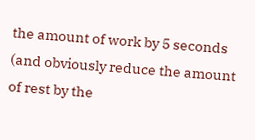the amount of work by 5 seconds (and obviously reduce the amount of rest by the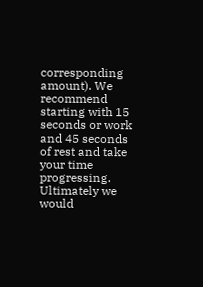corresponding amount). We recommend starting with 15 seconds or work and 45 seconds of rest and take your time progressing. Ultimately we would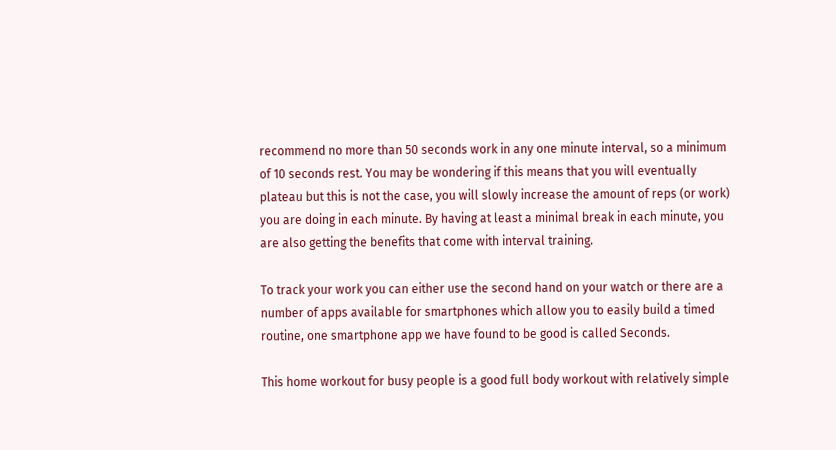recommend no more than 50 seconds work in any one minute interval, so a minimum of 10 seconds rest. You may be wondering if this means that you will eventually plateau but this is not the case, you will slowly increase the amount of reps (or work) you are doing in each minute. By having at least a minimal break in each minute, you are also getting the benefits that come with interval training.

To track your work you can either use the second hand on your watch or there are a number of apps available for smartphones which allow you to easily build a timed routine, one smartphone app we have found to be good is called Seconds.

This home workout for busy people is a good full body workout with relatively simple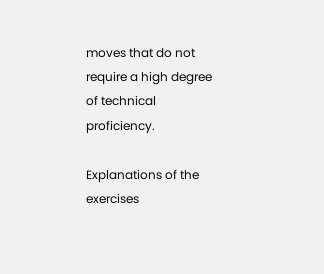moves that do not require a high degree of technical proficiency.

Explanations of the exercises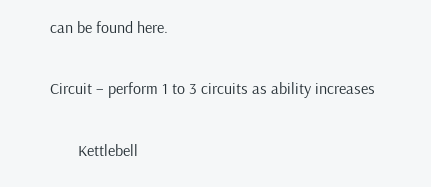can be found here.

Circuit – perform 1 to 3 circuits as ability increases

       Kettlebell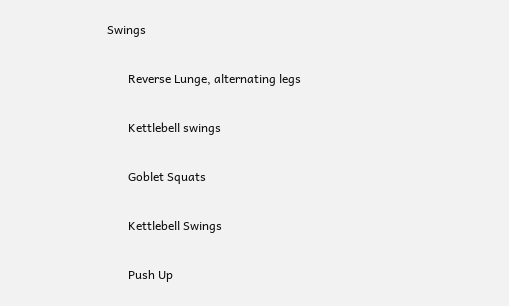Swings

       Reverse Lunge, alternating legs

       Kettlebell swings

       Goblet Squats

       Kettlebell Swings

       Push Up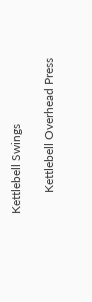Kettlebell Swings

       Kettlebell Overhead Press